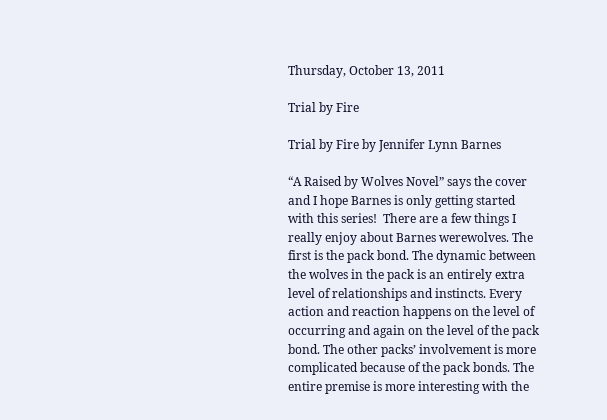Thursday, October 13, 2011

Trial by Fire

Trial by Fire by Jennifer Lynn Barnes

“A Raised by Wolves Novel” says the cover and I hope Barnes is only getting started with this series!  There are a few things I really enjoy about Barnes werewolves. The first is the pack bond. The dynamic between the wolves in the pack is an entirely extra level of relationships and instincts. Every action and reaction happens on the level of occurring and again on the level of the pack bond. The other packs’ involvement is more complicated because of the pack bonds. The entire premise is more interesting with the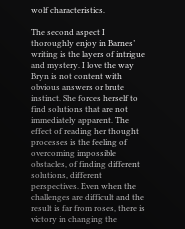wolf characteristics.

The second aspect I thoroughly enjoy in Barnes’ writing is the layers of intrigue and mystery. I love the way Bryn is not content with obvious answers or brute instinct. She forces herself to find solutions that are not immediately apparent. The effect of reading her thought processes is the feeling of overcoming impossible obstacles, of finding different solutions, different perspectives. Even when the challenges are difficult and the result is far from roses, there is victory in changing the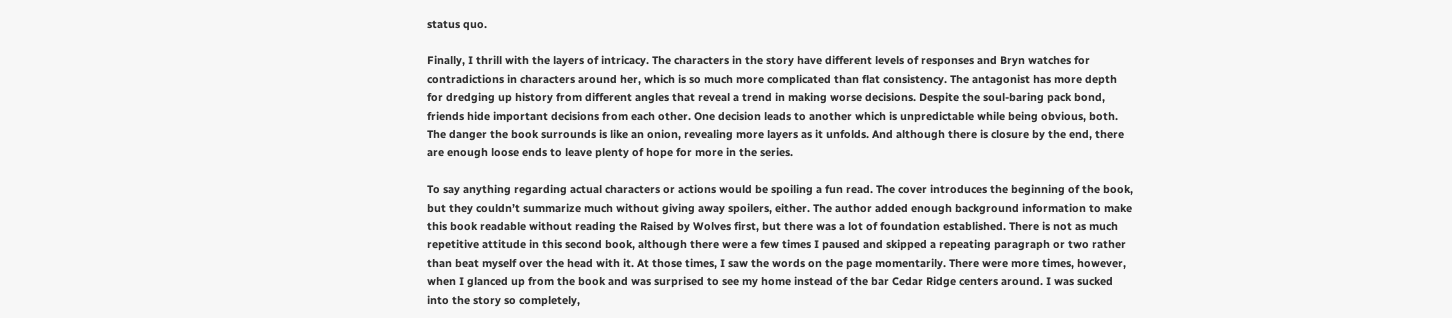status quo.

Finally, I thrill with the layers of intricacy. The characters in the story have different levels of responses and Bryn watches for contradictions in characters around her, which is so much more complicated than flat consistency. The antagonist has more depth for dredging up history from different angles that reveal a trend in making worse decisions. Despite the soul-baring pack bond, friends hide important decisions from each other. One decision leads to another which is unpredictable while being obvious, both. The danger the book surrounds is like an onion, revealing more layers as it unfolds. And although there is closure by the end, there are enough loose ends to leave plenty of hope for more in the series.

To say anything regarding actual characters or actions would be spoiling a fun read. The cover introduces the beginning of the book, but they couldn’t summarize much without giving away spoilers, either. The author added enough background information to make this book readable without reading the Raised by Wolves first, but there was a lot of foundation established. There is not as much repetitive attitude in this second book, although there were a few times I paused and skipped a repeating paragraph or two rather than beat myself over the head with it. At those times, I saw the words on the page momentarily. There were more times, however, when I glanced up from the book and was surprised to see my home instead of the bar Cedar Ridge centers around. I was sucked into the story so completely,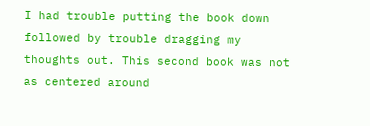I had trouble putting the book down followed by trouble dragging my thoughts out. This second book was not as centered around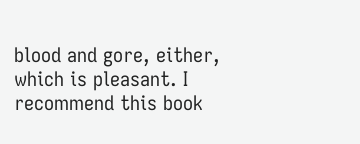blood and gore, either, which is pleasant. I recommend this book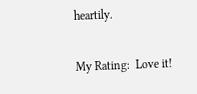heartily.

My Rating:  Love it!